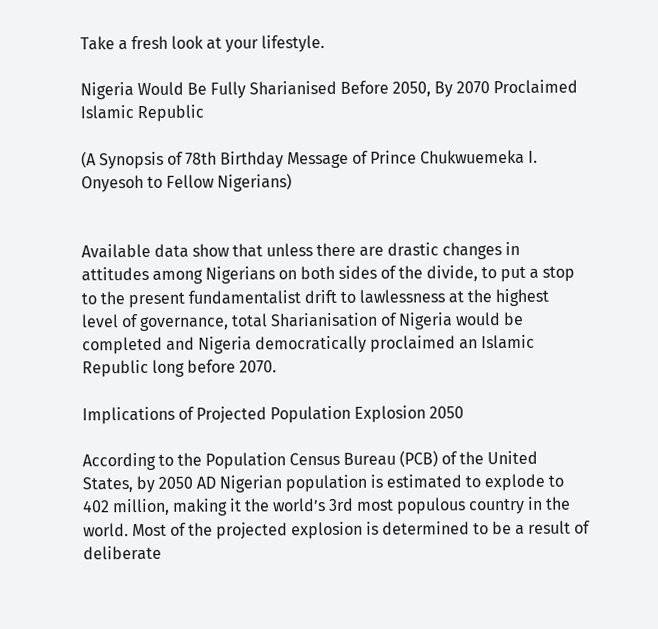Take a fresh look at your lifestyle.

Nigeria Would Be Fully Sharianised Before 2050, By 2070 Proclaimed Islamic Republic

(A Synopsis of 78th Birthday Message of Prince Chukwuemeka I. Onyesoh to Fellow Nigerians)


Available data show that unless there are drastic changes in attitudes among Nigerians on both sides of the divide, to put a stop to the present fundamentalist drift to lawlessness at the highest level of governance, total Sharianisation of Nigeria would be completed and Nigeria democratically proclaimed an Islamic Republic long before 2070.

Implications of Projected Population Explosion 2050

According to the Population Census Bureau (PCB) of the United States, by 2050 AD Nigerian population is estimated to explode to 402 million, making it the world’s 3rd most populous country in the world. Most of the projected explosion is determined to be a result of deliberate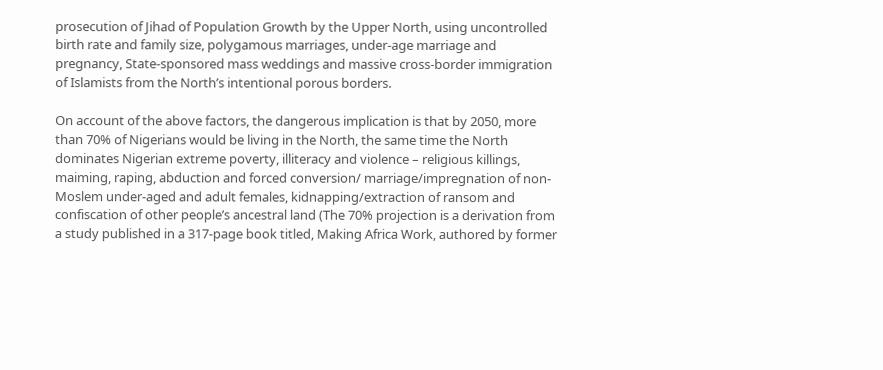prosecution of Jihad of Population Growth by the Upper North, using uncontrolled birth rate and family size, polygamous marriages, under-age marriage and pregnancy, State-sponsored mass weddings and massive cross-border immigration of Islamists from the North’s intentional porous borders.

On account of the above factors, the dangerous implication is that by 2050, more than 70% of Nigerians would be living in the North, the same time the North dominates Nigerian extreme poverty, illiteracy and violence – religious killings, maiming, raping, abduction and forced conversion/ marriage/impregnation of non-Moslem under-aged and adult females, kidnapping/extraction of ransom and confiscation of other people’s ancestral land (The 70% projection is a derivation from a study published in a 317-page book titled, Making Africa Work, authored by former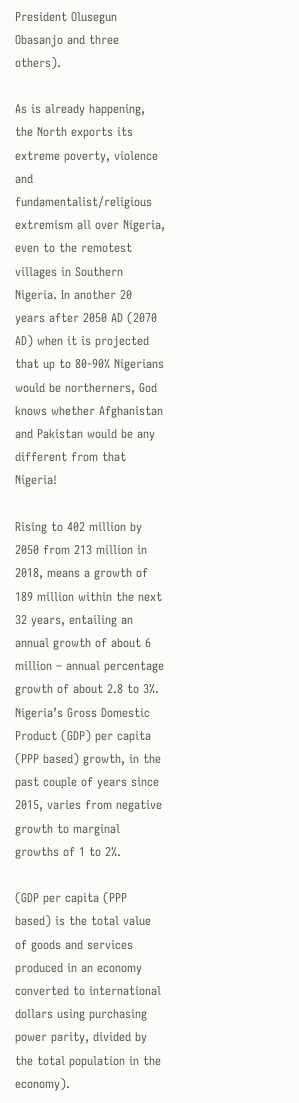President Olusegun Obasanjo and three others).

As is already happening, the North exports its extreme poverty, violence and fundamentalist/religious extremism all over Nigeria, even to the remotest villages in Southern Nigeria. In another 20 years after 2050 AD (2070 AD) when it is projected that up to 80-90% Nigerians would be northerners, God knows whether Afghanistan and Pakistan would be any different from that Nigeria!

Rising to 402 million by 2050 from 213 million in 2018, means a growth of 189 million within the next 32 years, entailing an annual growth of about 6 million – annual percentage growth of about 2.8 to 3%. Nigeria’s Gross Domestic Product (GDP) per capita (PPP based) growth, in the past couple of years since 2015, varies from negative growth to marginal growths of 1 to 2%.

(GDP per capita (PPP based) is the total value of goods and services produced in an economy converted to international dollars using purchasing power parity, divided by the total population in the economy).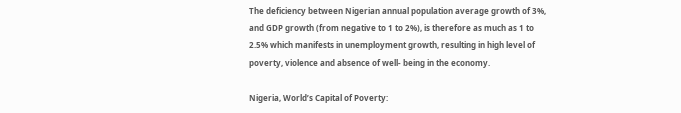The deficiency between Nigerian annual population average growth of 3%, and GDP growth (from negative to 1 to 2%), is therefore as much as 1 to 2.5% which manifests in unemployment growth, resulting in high level of poverty, violence and absence of well- being in the economy.

Nigeria, World’s Capital of Poverty: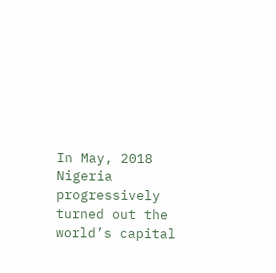In May, 2018 Nigeria progressively turned out the world’s capital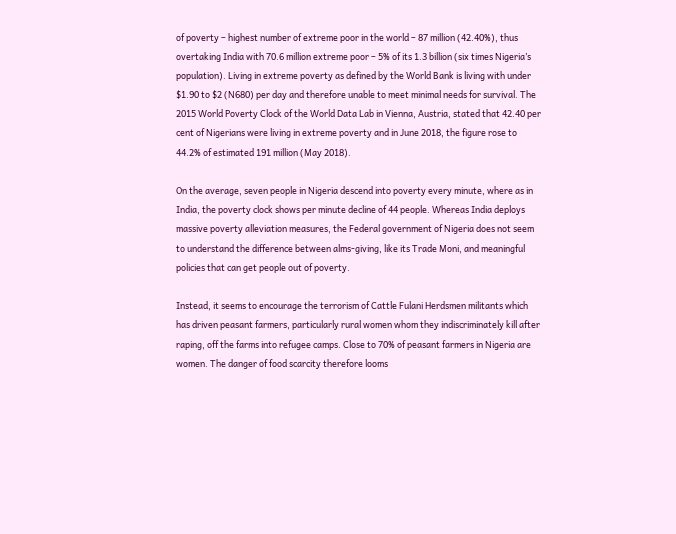of poverty – highest number of extreme poor in the world – 87 million (42.40%), thus overtaking India with 70.6 million extreme poor – 5% of its 1.3 billion (six times Nigeria’s population). Living in extreme poverty as defined by the World Bank is living with under $1.90 to $2 (N680) per day and therefore unable to meet minimal needs for survival. The 2015 World Poverty Clock of the World Data Lab in Vienna, Austria, stated that 42.40 per cent of Nigerians were living in extreme poverty and in June 2018, the figure rose to 44.2% of estimated 191 million (May 2018).

On the average, seven people in Nigeria descend into poverty every minute, where as in India, the poverty clock shows per minute decline of 44 people. Whereas India deploys massive poverty alleviation measures, the Federal government of Nigeria does not seem to understand the difference between alms-giving, like its Trade Moni, and meaningful policies that can get people out of poverty.

Instead, it seems to encourage the terrorism of Cattle Fulani Herdsmen militants which has driven peasant farmers, particularly rural women whom they indiscriminately kill after raping, off the farms into refugee camps. Close to 70% of peasant farmers in Nigeria are women. The danger of food scarcity therefore looms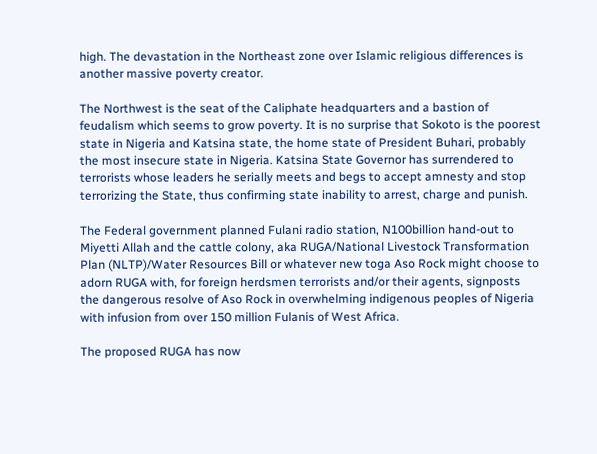high. The devastation in the Northeast zone over Islamic religious differences is another massive poverty creator.

The Northwest is the seat of the Caliphate headquarters and a bastion of feudalism which seems to grow poverty. It is no surprise that Sokoto is the poorest state in Nigeria and Katsina state, the home state of President Buhari, probably the most insecure state in Nigeria. Katsina State Governor has surrendered to terrorists whose leaders he serially meets and begs to accept amnesty and stop terrorizing the State, thus confirming state inability to arrest, charge and punish.

The Federal government planned Fulani radio station, N100billion hand-out to Miyetti Allah and the cattle colony, aka RUGA/National Livestock Transformation Plan (NLTP)/Water Resources Bill or whatever new toga Aso Rock might choose to adorn RUGA with, for foreign herdsmen terrorists and/or their agents, signposts the dangerous resolve of Aso Rock in overwhelming indigenous peoples of Nigeria with infusion from over 150 million Fulanis of West Africa.

The proposed RUGA has now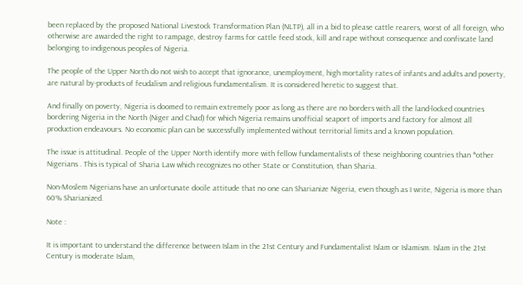been replaced by the proposed National Livestock Transformation Plan (NLTP), all in a bid to please cattle rearers, worst of all foreign, who otherwise are awarded the right to rampage, destroy farms for cattle feed stock, kill and rape without consequence and confiscate land belonging to indigenous peoples of Nigeria.

The people of the Upper North do not wish to accept that ignorance, unemployment, high mortality rates of infants and adults and poverty, are natural by-products of feudalism and religious fundamentalism. It is considered heretic to suggest that.

And finally on poverty, Nigeria is doomed to remain extremely poor as long as there are no borders with all the land-locked countries bordering Nigeria in the North (Niger and Chad) for which Nigeria remains unofficial seaport of imports and factory for almost all production endeavours. No economic plan can be successfully implemented without territorial limits and a known population.

The issue is attitudinal. People of the Upper North identify more with fellow fundamentalists of these neighboring countries than *other Nigerians . This is typical of Sharia Law which recognizes no other State or Constitution, than Sharia.

Non-Moslem Nigerians have an unfortunate docile attitude that no one can Sharianize Nigeria, even though as I write, Nigeria is more than 60% Sharianized.

Note :

It is important to understand the difference between Islam in the 21st Century and Fundamentalist Islam or Islamism. Islam in the 21st Century is moderate Islam,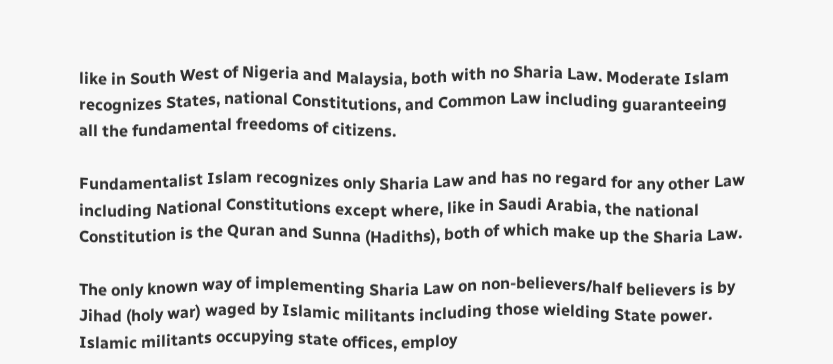like in South West of Nigeria and Malaysia, both with no Sharia Law. Moderate Islam recognizes States, national Constitutions, and Common Law including guaranteeing all the fundamental freedoms of citizens.

Fundamentalist Islam recognizes only Sharia Law and has no regard for any other Law including National Constitutions except where, like in Saudi Arabia, the national Constitution is the Quran and Sunna (Hadiths), both of which make up the Sharia Law.

The only known way of implementing Sharia Law on non-believers/half believers is by Jihad (holy war) waged by Islamic militants including those wielding State power. Islamic militants occupying state offices, employ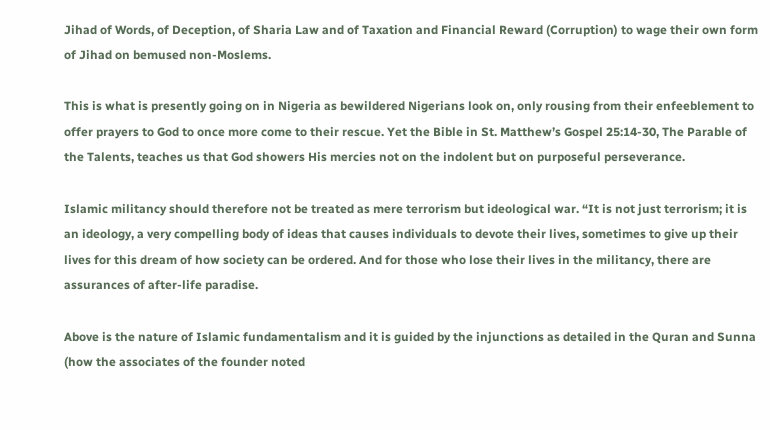Jihad of Words, of Deception, of Sharia Law and of Taxation and Financial Reward (Corruption) to wage their own form of Jihad on bemused non-Moslems.

This is what is presently going on in Nigeria as bewildered Nigerians look on, only rousing from their enfeeblement to offer prayers to God to once more come to their rescue. Yet the Bible in St. Matthew’s Gospel 25:14-30, The Parable of the Talents, teaches us that God showers His mercies not on the indolent but on purposeful perseverance.

Islamic militancy should therefore not be treated as mere terrorism but ideological war. “It is not just terrorism; it is an ideology, a very compelling body of ideas that causes individuals to devote their lives, sometimes to give up their lives for this dream of how society can be ordered. And for those who lose their lives in the militancy, there are assurances of after-life paradise.

Above is the nature of Islamic fundamentalism and it is guided by the injunctions as detailed in the Quran and Sunna (how the associates of the founder noted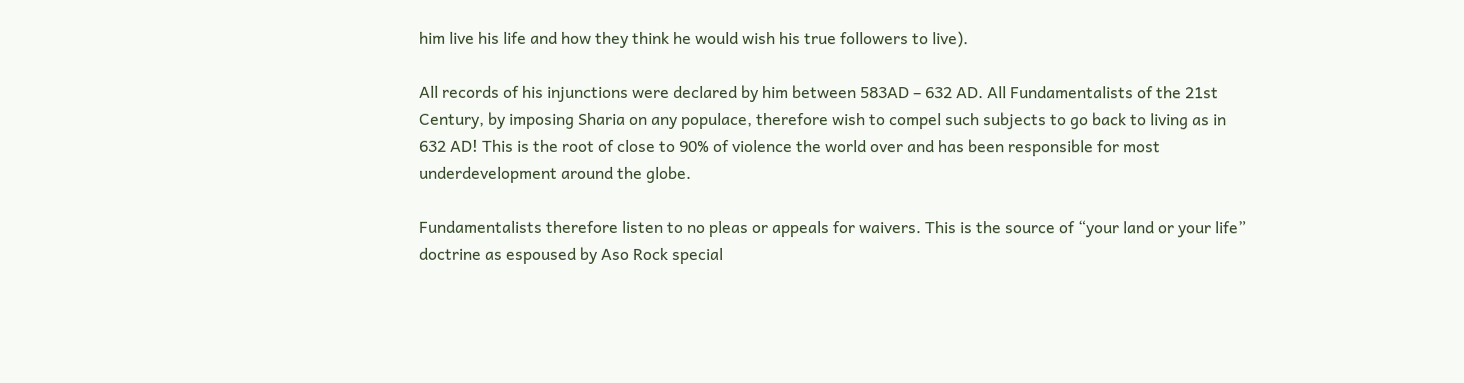him live his life and how they think he would wish his true followers to live).

All records of his injunctions were declared by him between 583AD – 632 AD. All Fundamentalists of the 21st Century, by imposing Sharia on any populace, therefore wish to compel such subjects to go back to living as in 632 AD! This is the root of close to 90% of violence the world over and has been responsible for most underdevelopment around the globe.

Fundamentalists therefore listen to no pleas or appeals for waivers. This is the source of “your land or your life” doctrine as espoused by Aso Rock special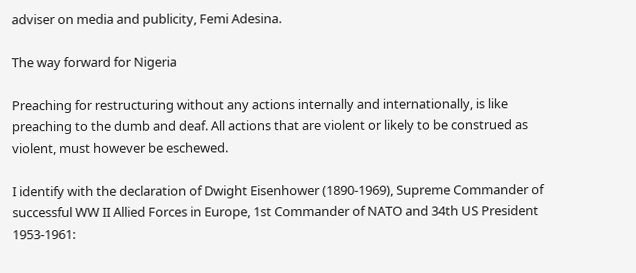adviser on media and publicity, Femi Adesina.

The way forward for Nigeria

Preaching for restructuring without any actions internally and internationally, is like preaching to the dumb and deaf. All actions that are violent or likely to be construed as violent, must however be eschewed.

I identify with the declaration of Dwight Eisenhower (1890-1969), Supreme Commander of successful WW II Allied Forces in Europe, 1st Commander of NATO and 34th US President 1953-1961: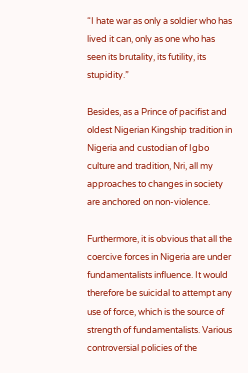“I hate war as only a soldier who has lived it can, only as one who has seen its brutality, its futility, its stupidity.”

Besides, as a Prince of pacifist and oldest Nigerian Kingship tradition in Nigeria and custodian of Igbo culture and tradition, Nri, all my approaches to changes in society are anchored on non-violence.

Furthermore, it is obvious that all the coercive forces in Nigeria are under fundamentalists influence. It would therefore be suicidal to attempt any use of force, which is the source of strength of fundamentalists. Various controversial policies of the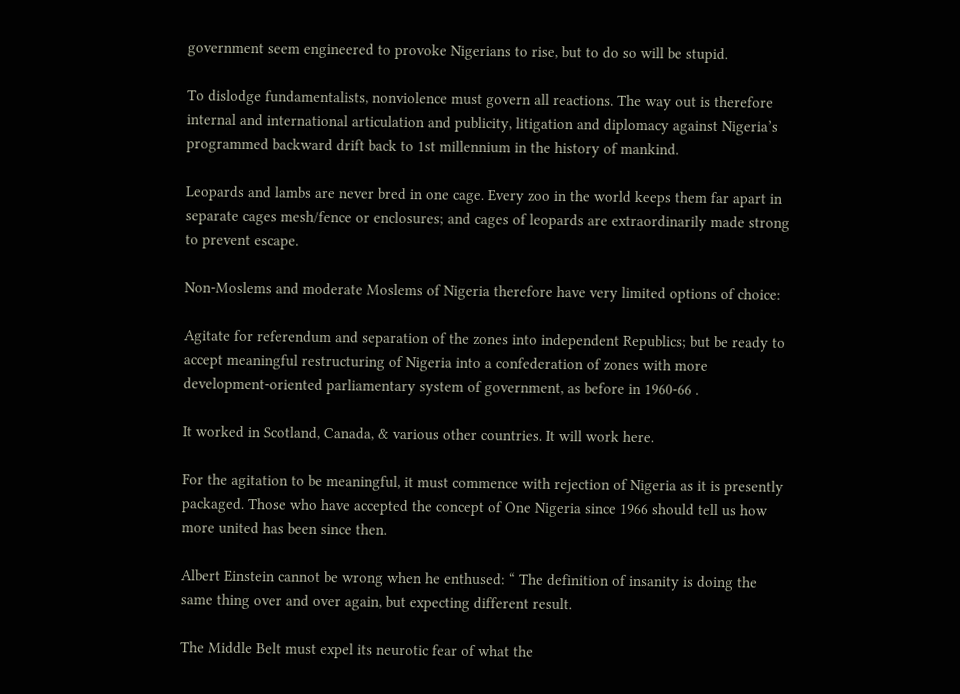government seem engineered to provoke Nigerians to rise, but to do so will be stupid.

To dislodge fundamentalists, nonviolence must govern all reactions. The way out is therefore internal and international articulation and publicity, litigation and diplomacy against Nigeria’s programmed backward drift back to 1st millennium in the history of mankind.

Leopards and lambs are never bred in one cage. Every zoo in the world keeps them far apart in separate cages mesh/fence or enclosures; and cages of leopards are extraordinarily made strong to prevent escape.

Non-Moslems and moderate Moslems of Nigeria therefore have very limited options of choice:

Agitate for referendum and separation of the zones into independent Republics; but be ready to accept meaningful restructuring of Nigeria into a confederation of zones with more development-oriented parliamentary system of government, as before in 1960-66 .

It worked in Scotland, Canada, & various other countries. It will work here.

For the agitation to be meaningful, it must commence with rejection of Nigeria as it is presently packaged. Those who have accepted the concept of One Nigeria since 1966 should tell us how more united has been since then.

Albert Einstein cannot be wrong when he enthused: “ The definition of insanity is doing the same thing over and over again, but expecting different result.

The Middle Belt must expel its neurotic fear of what the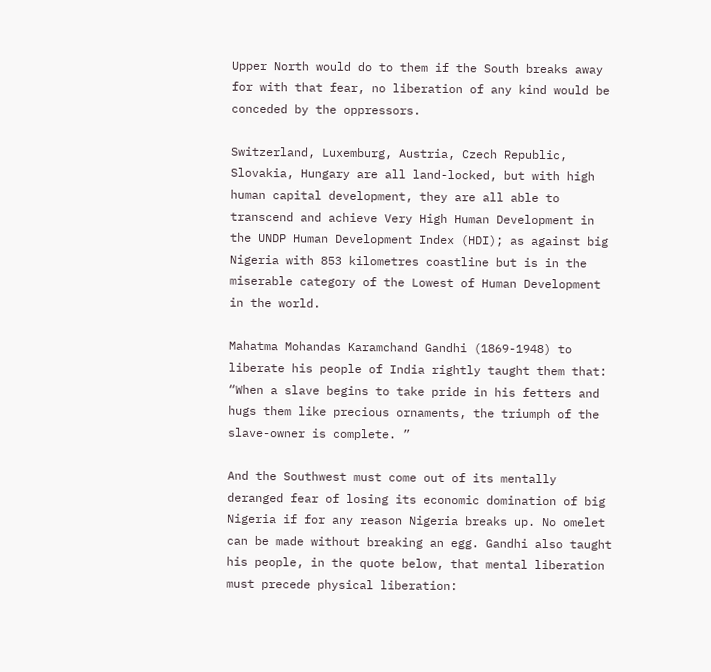Upper North would do to them if the South breaks away for with that fear, no liberation of any kind would be conceded by the oppressors.

Switzerland, Luxemburg, Austria, Czech Republic, Slovakia, Hungary are all land-locked, but with high human capital development, they are all able to transcend and achieve Very High Human Development in the UNDP Human Development Index (HDI); as against big Nigeria with 853 kilometres coastline but is in the miserable category of the Lowest of Human Development in the world.

Mahatma Mohandas Karamchand Gandhi (1869-1948) to liberate his people of India rightly taught them that: “When a slave begins to take pride in his fetters and hugs them like precious ornaments, the triumph of the slave-owner is complete. ”

And the Southwest must come out of its mentally deranged fear of losing its economic domination of big Nigeria if for any reason Nigeria breaks up. No omelet can be made without breaking an egg. Gandhi also taught his people, in the quote below, that mental liberation must precede physical liberation: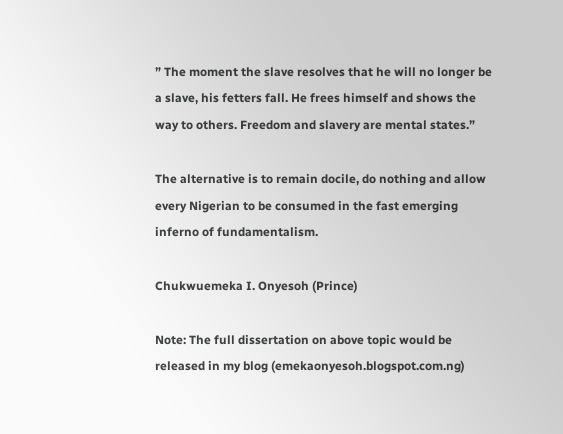” The moment the slave resolves that he will no longer be a slave, his fetters fall. He frees himself and shows the way to others. Freedom and slavery are mental states.”

The alternative is to remain docile, do nothing and allow every Nigerian to be consumed in the fast emerging inferno of fundamentalism.

Chukwuemeka I. Onyesoh (Prince)

Note: The full dissertation on above topic would be released in my blog (emekaonyesoh.blogspot.com.ng)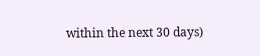within the next 30 days)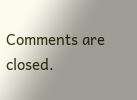Comments are closed.